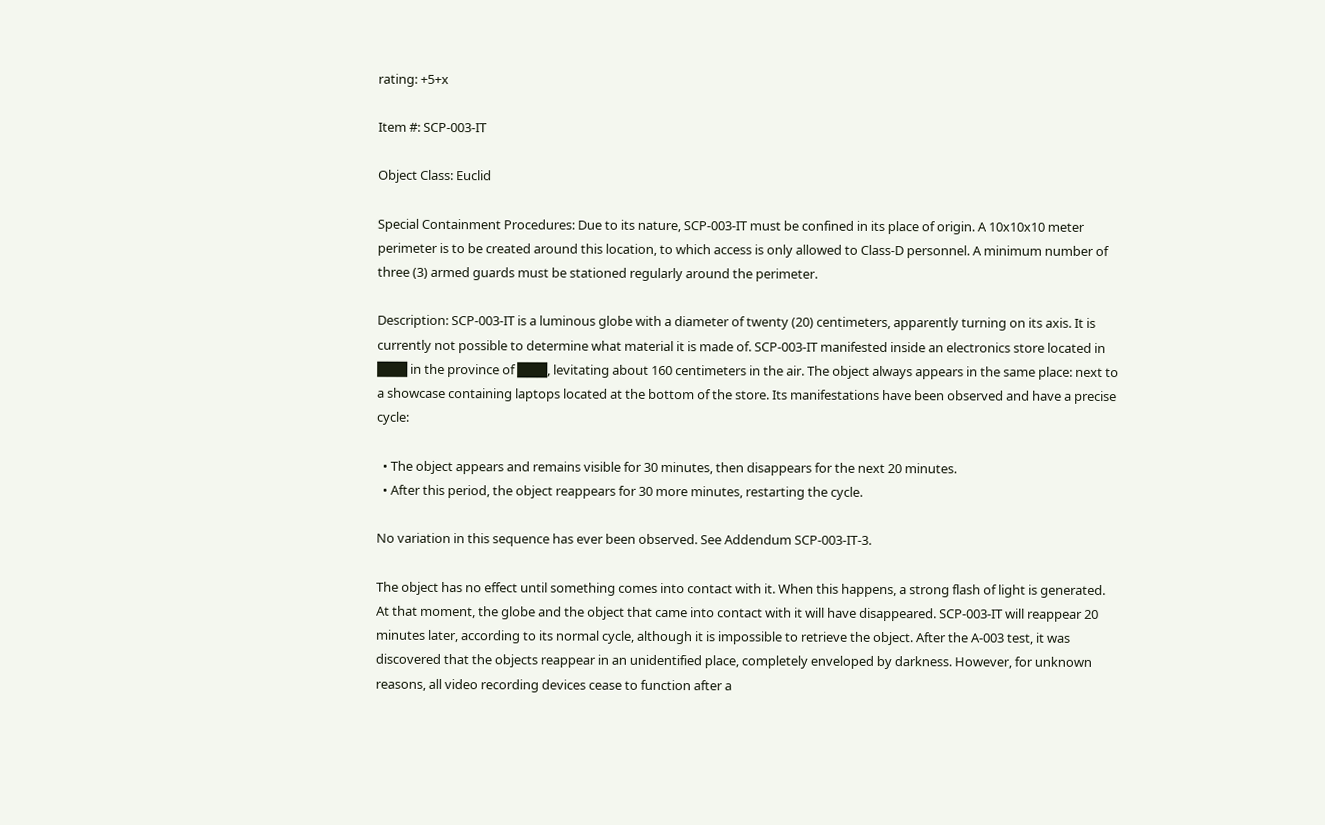rating: +5+x

Item #: SCP-003-IT

Object Class: Euclid

Special Containment Procedures: Due to its nature, SCP-003-IT must be confined in its place of origin. A 10x10x10 meter perimeter is to be created around this location, to which access is only allowed to Class-D personnel. A minimum number of three (3) armed guards must be stationed regularly around the perimeter.

Description: SCP-003-IT is a luminous globe with a diameter of twenty (20) centimeters, apparently turning on its axis. It is currently not possible to determine what material it is made of. SCP-003-IT manifested inside an electronics store located in ███ in the province of ███, levitating about 160 centimeters in the air. The object always appears in the same place: next to a showcase containing laptops located at the bottom of the store. Its manifestations have been observed and have a precise cycle:

  • The object appears and remains visible for 30 minutes, then disappears for the next 20 minutes.
  • After this period, the object reappears for 30 more minutes, restarting the cycle.

No variation in this sequence has ever been observed. See Addendum SCP-003-IT-3.

The object has no effect until something comes into contact with it. When this happens, a strong flash of light is generated. At that moment, the globe and the object that came into contact with it will have disappeared. SCP-003-IT will reappear 20 minutes later, according to its normal cycle, although it is impossible to retrieve the object. After the A-003 test, it was discovered that the objects reappear in an unidentified place, completely enveloped by darkness. However, for unknown reasons, all video recording devices cease to function after a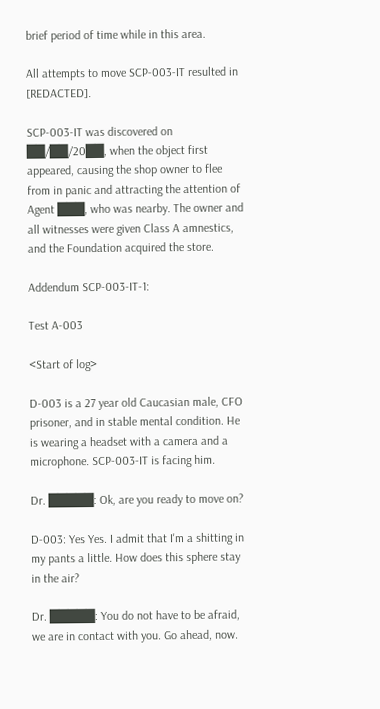brief period of time while in this area.

All attempts to move SCP-003-IT resulted in [REDACTED].

SCP-003-IT was discovered on ██/██/20██, when the object first appeared, causing the shop owner to flee from in panic and attracting the attention of Agent ███, who was nearby. The owner and all witnesses were given Class A amnestics, and the Foundation acquired the store.

Addendum SCP-003-IT-1:

Test A-003

<Start of log>

D-003 is a 27 year old Caucasian male, CFO prisoner, and in stable mental condition. He is wearing a headset with a camera and a microphone. SCP-003-IT is facing him.

Dr. █████: Ok, are you ready to move on?

D-003: Yes Yes. I admit that I'm a shitting in my pants a little. How does this sphere stay in the air?

Dr. █████: You do not have to be afraid, we are in contact with you. Go ahead, now.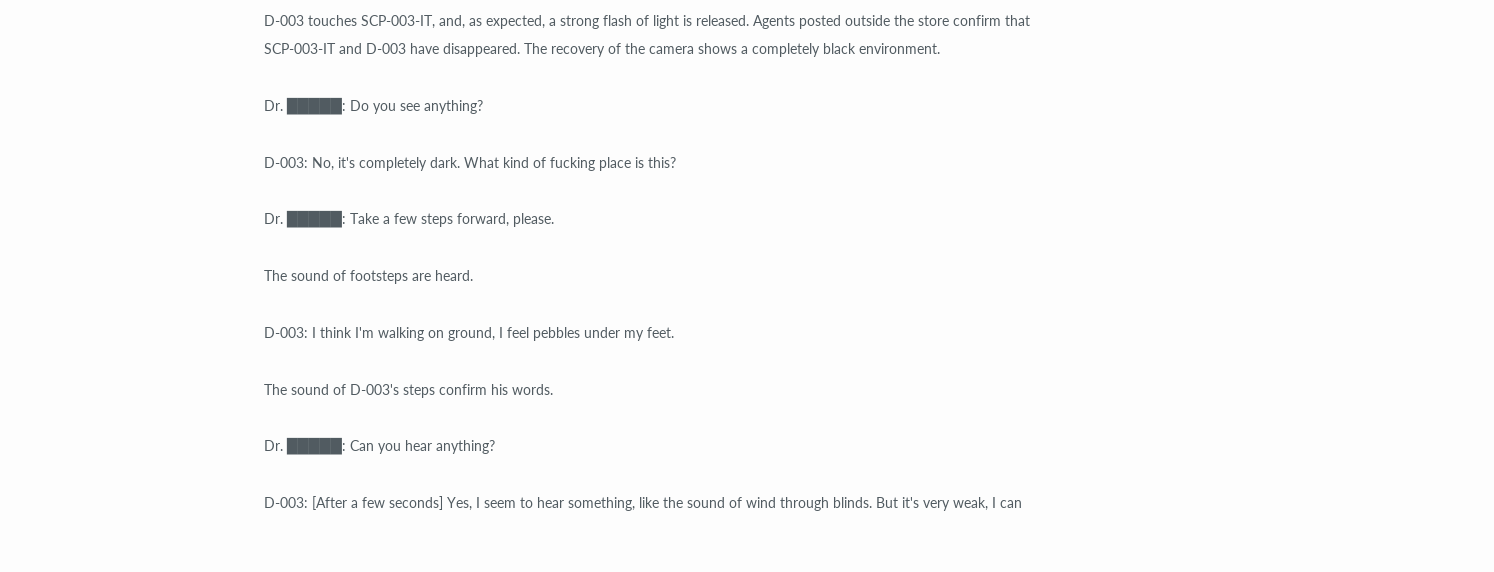D-003 touches SCP-003-IT, and, as expected, a strong flash of light is released. Agents posted outside the store confirm that SCP-003-IT and D-003 have disappeared. The recovery of the camera shows a completely black environment.

Dr. █████: Do you see anything?

D-003: No, it's completely dark. What kind of fucking place is this?

Dr. █████: Take a few steps forward, please.

The sound of footsteps are heard.

D-003: I think I'm walking on ground, I feel pebbles under my feet.

The sound of D-003's steps confirm his words.

Dr. █████: Can you hear anything?

D-003: [After a few seconds] Yes, I seem to hear something, like the sound of wind through blinds. But it's very weak, I can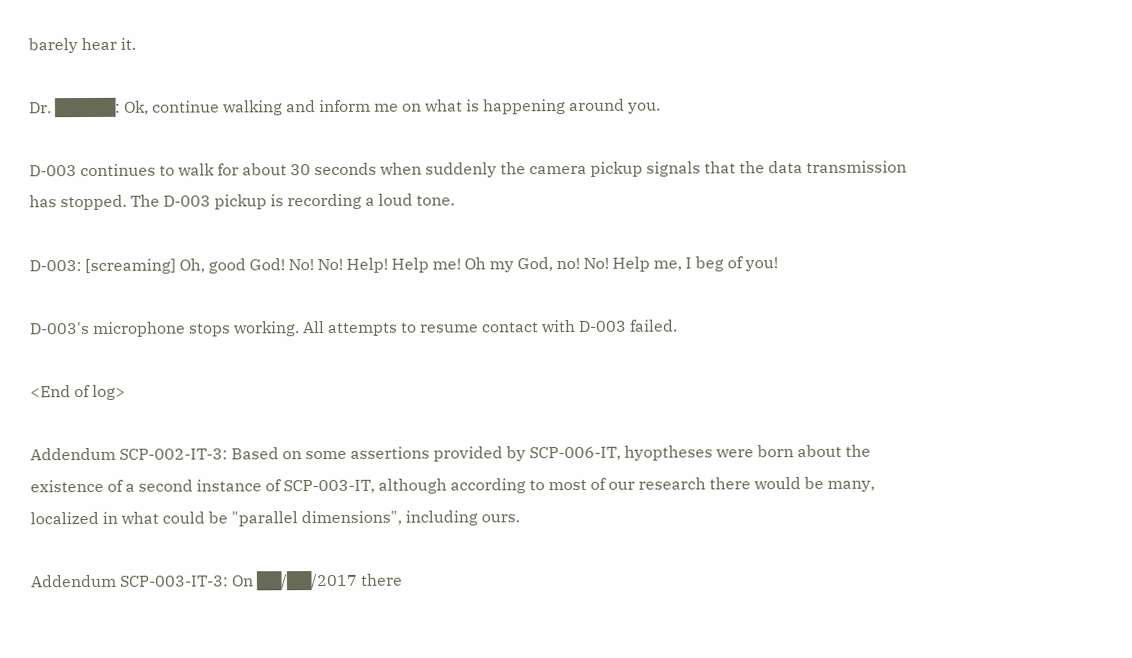barely hear it.

Dr. █████: Ok, continue walking and inform me on what is happening around you.

D-003 continues to walk for about 30 seconds when suddenly the camera pickup signals that the data transmission has stopped. The D-003 pickup is recording a loud tone.

D-003: [screaming] Oh, good God! No! No! Help! Help me! Oh my God, no! No! Help me, I beg of you!

D-003's microphone stops working. All attempts to resume contact with D-003 failed.

<End of log>

Addendum SCP-002-IT-3: Based on some assertions provided by SCP-006-IT, hyoptheses were born about the existence of a second instance of SCP-003-IT, although according to most of our research there would be many, localized in what could be "parallel dimensions", including ours.

Addendum SCP-003-IT-3: On ██/██/2017 there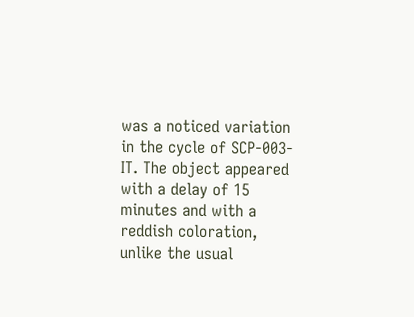was a noticed variation in the cycle of SCP-003-IT. The object appeared with a delay of 15 minutes and with a reddish coloration, unlike the usual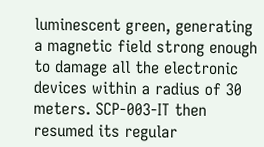luminescent green, generating a magnetic field strong enough to damage all the electronic devices within a radius of 30 meters. SCP-003-IT then resumed its regular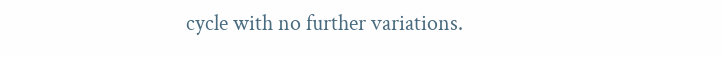cycle with no further variations.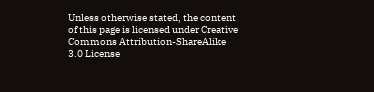Unless otherwise stated, the content of this page is licensed under Creative Commons Attribution-ShareAlike 3.0 License